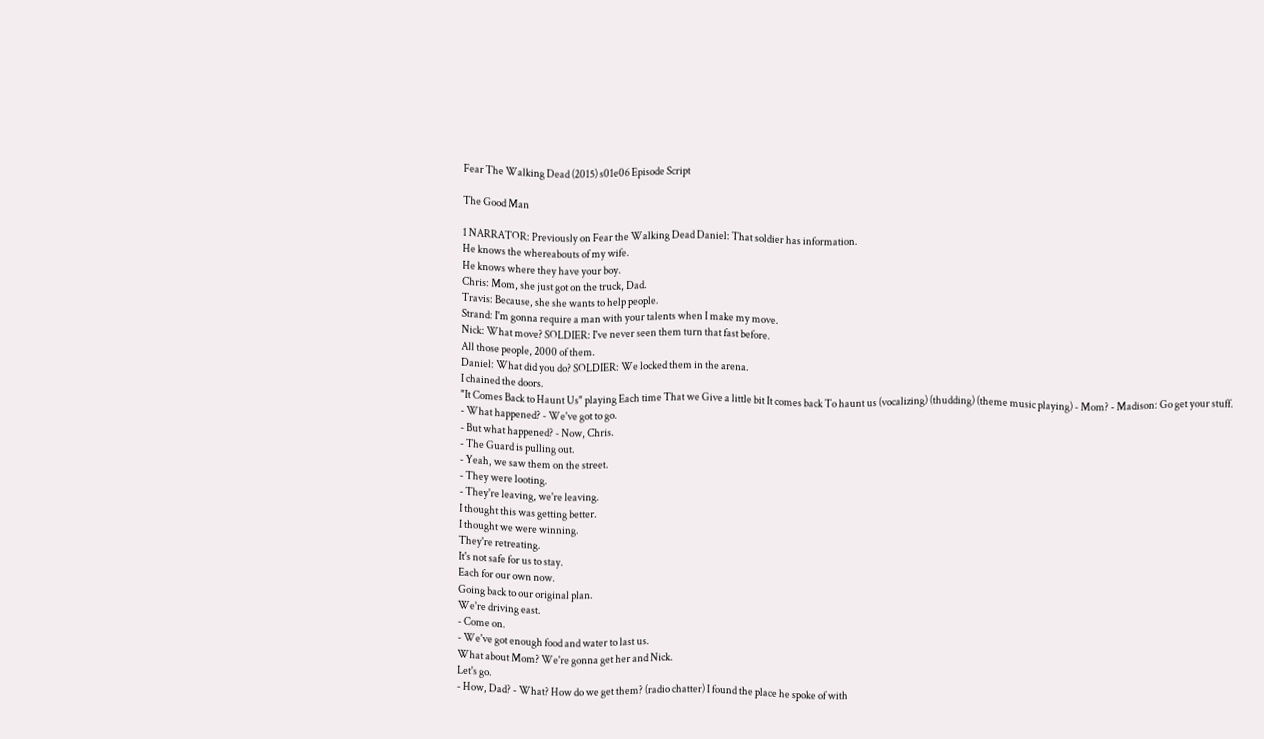Fear The Walking Dead (2015) s01e06 Episode Script

The Good Man

1 NARRATOR: Previously on Fear the Walking Dead Daniel: That soldier has information.
He knows the whereabouts of my wife.
He knows where they have your boy.
Chris: Mom, she just got on the truck, Dad.
Travis: Because, she she wants to help people.
Strand: I'm gonna require a man with your talents when I make my move.
Nick: What move? SOLDIER: I've never seen them turn that fast before.
All those people, 2000 of them.
Daniel: What did you do? SOLDIER: We locked them in the arena.
I chained the doors.
"It Comes Back to Haunt Us" playing Each time That we Give a little bit It comes back To haunt us (vocalizing) (thudding) (theme music playing) - Mom? - Madison: Go get your stuff.
- What happened? - We've got to go.
- But what happened? - Now, Chris.
- The Guard is pulling out.
- Yeah, we saw them on the street.
- They were looting.
- They're leaving, we're leaving.
I thought this was getting better.
I thought we were winning.
They're retreating.
It's not safe for us to stay.
Each for our own now.
Going back to our original plan.
We're driving east.
- Come on.
- We've got enough food and water to last us.
What about Mom? We're gonna get her and Nick.
Let's go.
- How, Dad? - What? How do we get them? (radio chatter) I found the place he spoke of with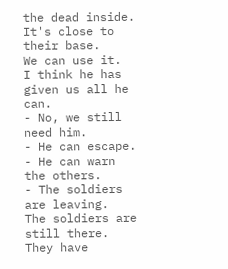the dead inside.
It's close to their base.
We can use it.
I think he has given us all he can.
- No, we still need him.
- He can escape.
- He can warn the others.
- The soldiers are leaving.
The soldiers are still there.
They have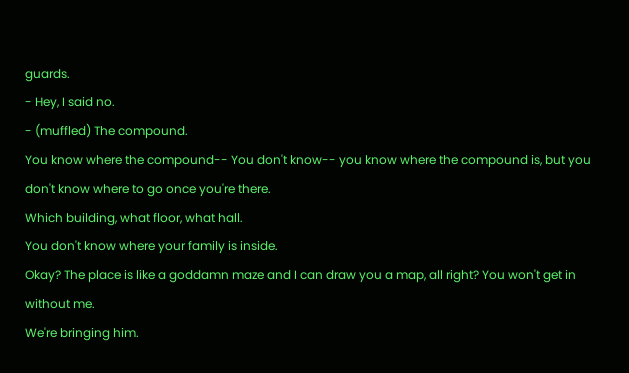guards.
- Hey, I said no.
- (muffled) The compound.
You know where the compound-- You don't know-- you know where the compound is, but you don't know where to go once you're there.
Which building, what floor, what hall.
You don't know where your family is inside.
Okay? The place is like a goddamn maze and I can draw you a map, all right? You won't get in without me.
We're bringing him.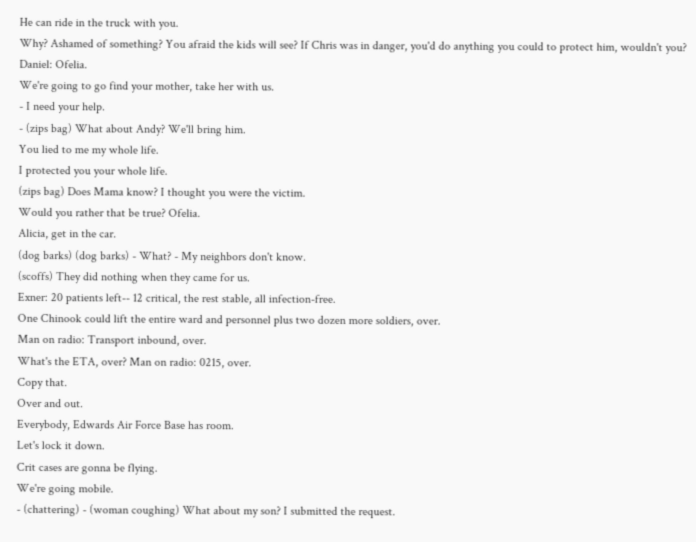He can ride in the truck with you.
Why? Ashamed of something? You afraid the kids will see? If Chris was in danger, you'd do anything you could to protect him, wouldn't you? Daniel: Ofelia.
We're going to go find your mother, take her with us.
- I need your help.
- (zips bag) What about Andy? We'll bring him.
You lied to me my whole life.
I protected you your whole life.
(zips bag) Does Mama know? I thought you were the victim.
Would you rather that be true? Ofelia.
Alicia, get in the car.
(dog barks) (dog barks) - What? - My neighbors don't know.
(scoffs) They did nothing when they came for us.
Exner: 20 patients left-- 12 critical, the rest stable, all infection-free.
One Chinook could lift the entire ward and personnel plus two dozen more soldiers, over.
Man on radio: Transport inbound, over.
What's the ETA, over? Man on radio: 0215, over.
Copy that.
Over and out.
Everybody, Edwards Air Force Base has room.
Let's lock it down.
Crit cases are gonna be flying.
We're going mobile.
- (chattering) - (woman coughing) What about my son? I submitted the request.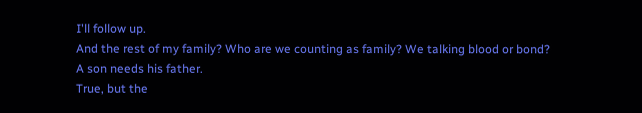I'll follow up.
And the rest of my family? Who are we counting as family? We talking blood or bond? A son needs his father.
True, but the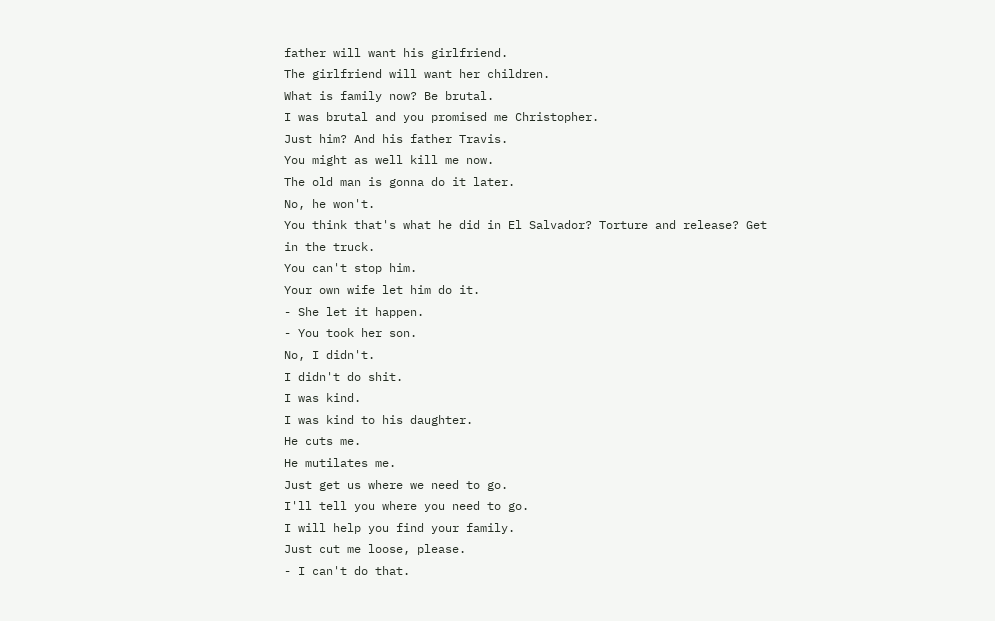father will want his girlfriend.
The girlfriend will want her children.
What is family now? Be brutal.
I was brutal and you promised me Christopher.
Just him? And his father Travis.
You might as well kill me now.
The old man is gonna do it later.
No, he won't.
You think that's what he did in El Salvador? Torture and release? Get in the truck.
You can't stop him.
Your own wife let him do it.
- She let it happen.
- You took her son.
No, I didn't.
I didn't do shit.
I was kind.
I was kind to his daughter.
He cuts me.
He mutilates me.
Just get us where we need to go.
I'll tell you where you need to go.
I will help you find your family.
Just cut me loose, please.
- I can't do that.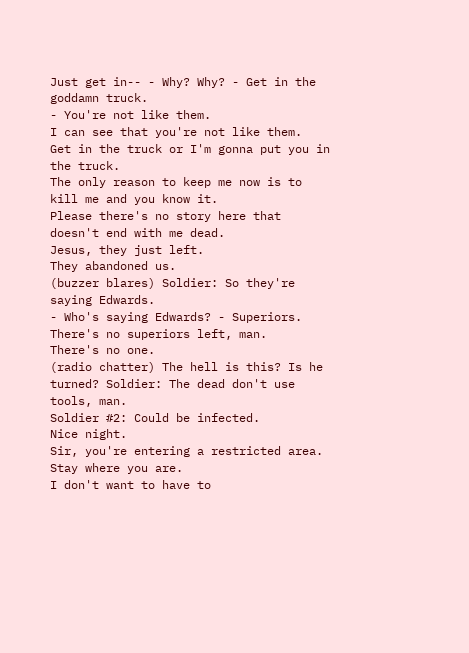Just get in-- - Why? Why? - Get in the goddamn truck.
- You're not like them.
I can see that you're not like them.
Get in the truck or I'm gonna put you in the truck.
The only reason to keep me now is to kill me and you know it.
Please there's no story here that doesn't end with me dead.
Jesus, they just left.
They abandoned us.
(buzzer blares) Soldier: So they're saying Edwards.
- Who's saying Edwards? - Superiors.
There's no superiors left, man.
There's no one.
(radio chatter) The hell is this? Is he turned? Soldier: The dead don't use tools, man.
Soldier #2: Could be infected.
Nice night.
Sir, you're entering a restricted area.
Stay where you are.
I don't want to have to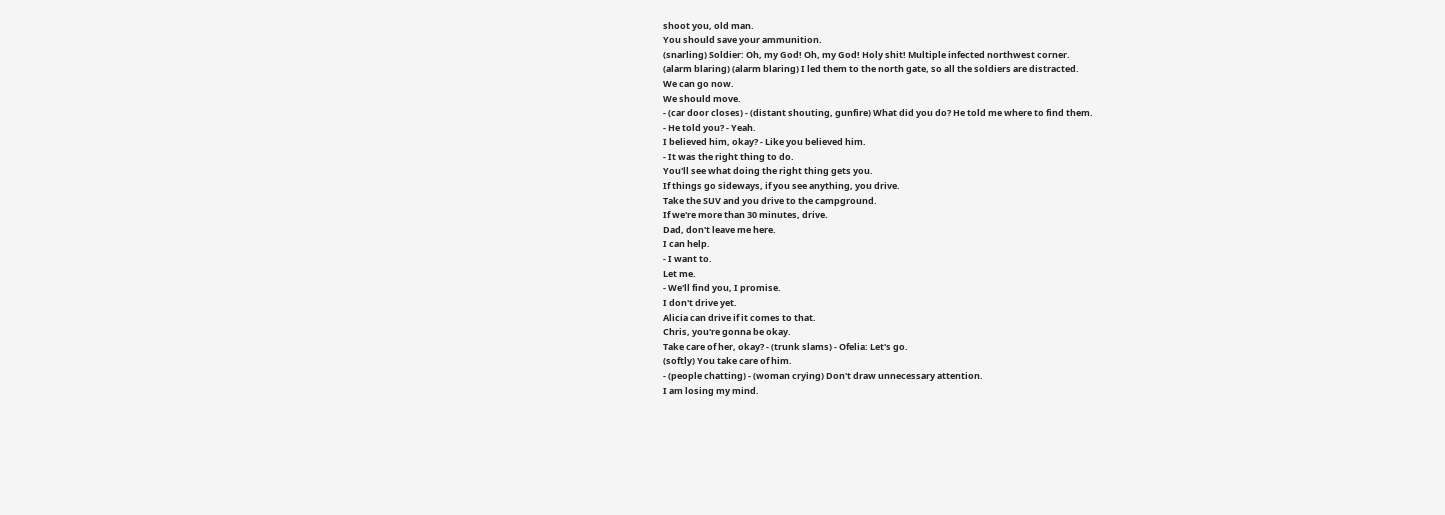shoot you, old man.
You should save your ammunition.
(snarling) Soldier: Oh, my God! Oh, my God! Holy shit! Multiple infected northwest corner.
(alarm blaring) (alarm blaring) I led them to the north gate, so all the soldiers are distracted.
We can go now.
We should move.
- (car door closes) - (distant shouting, gunfire) What did you do? He told me where to find them.
- He told you? - Yeah.
I believed him, okay? - Like you believed him.
- It was the right thing to do.
You'll see what doing the right thing gets you.
If things go sideways, if you see anything, you drive.
Take the SUV and you drive to the campground.
If we're more than 30 minutes, drive.
Dad, don't leave me here.
I can help.
- I want to.
Let me.
- We'll find you, I promise.
I don't drive yet.
Alicia can drive if it comes to that.
Chris, you're gonna be okay.
Take care of her, okay? - (trunk slams) - Ofelia: Let's go.
(softly) You take care of him.
- (people chatting) - (woman crying) Don't draw unnecessary attention.
I am losing my mind.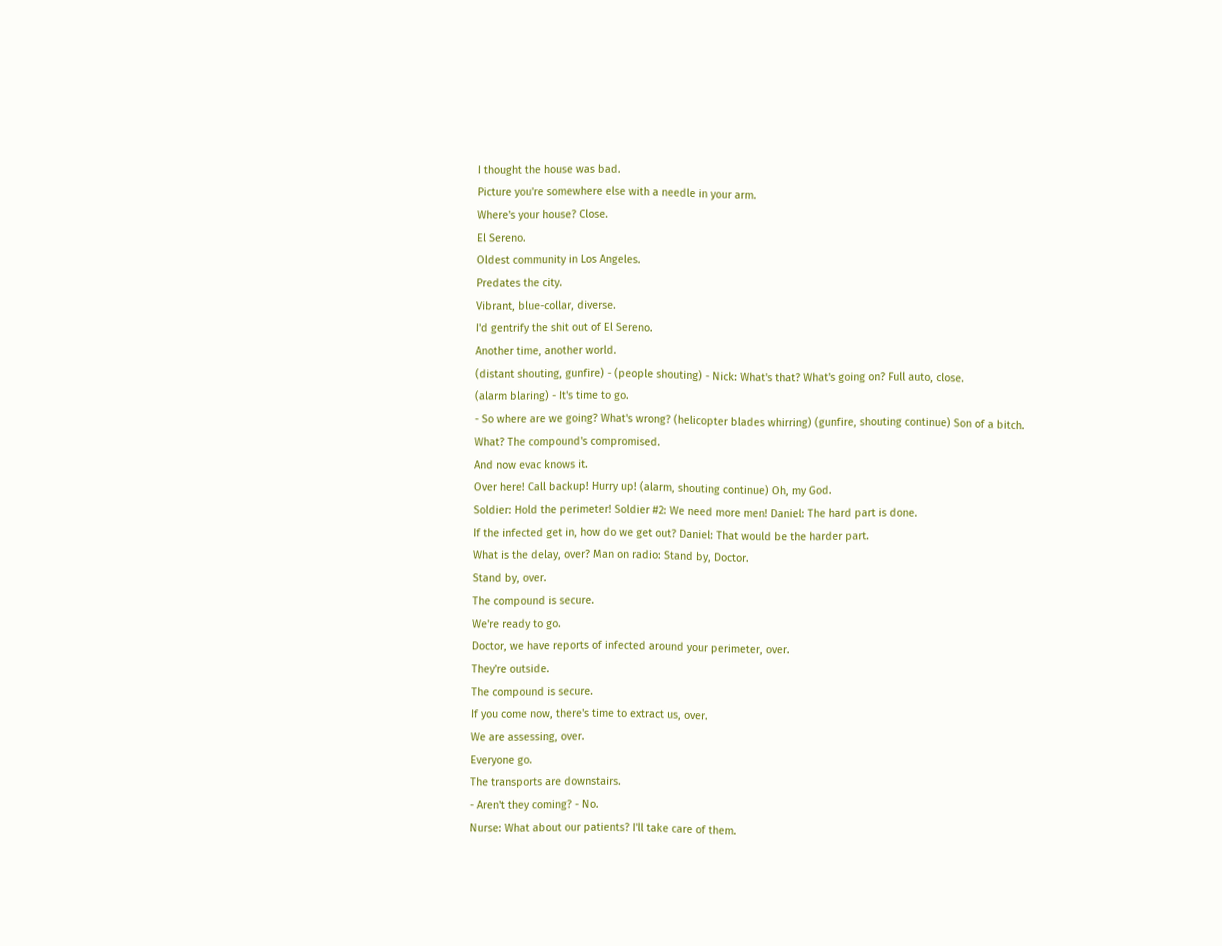I thought the house was bad.
Picture you're somewhere else with a needle in your arm.
Where's your house? Close.
El Sereno.
Oldest community in Los Angeles.
Predates the city.
Vibrant, blue-collar, diverse.
I'd gentrify the shit out of El Sereno.
Another time, another world.
(distant shouting, gunfire) - (people shouting) - Nick: What's that? What's going on? Full auto, close.
(alarm blaring) - It's time to go.
- So where are we going? What's wrong? (helicopter blades whirring) (gunfire, shouting continue) Son of a bitch.
What? The compound's compromised.
And now evac knows it.
Over here! Call backup! Hurry up! (alarm, shouting continue) Oh, my God.
Soldier: Hold the perimeter! Soldier #2: We need more men! Daniel: The hard part is done.
If the infected get in, how do we get out? Daniel: That would be the harder part.
What is the delay, over? Man on radio: Stand by, Doctor.
Stand by, over.
The compound is secure.
We're ready to go.
Doctor, we have reports of infected around your perimeter, over.
They're outside.
The compound is secure.
If you come now, there's time to extract us, over.
We are assessing, over.
Everyone go.
The transports are downstairs.
- Aren't they coming? - No.
Nurse: What about our patients? I'll take care of them.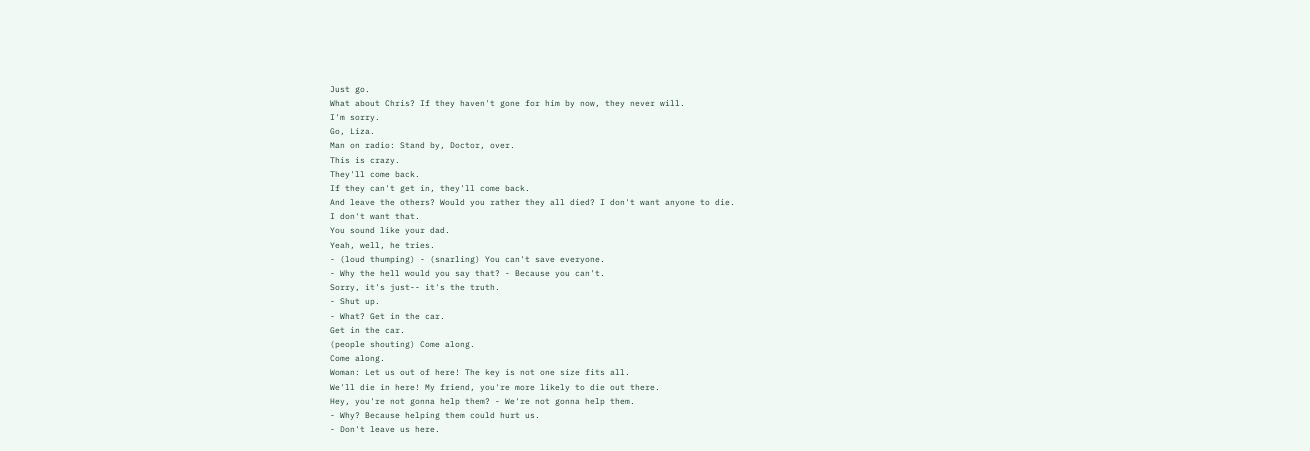Just go.
What about Chris? If they haven't gone for him by now, they never will.
I'm sorry.
Go, Liza.
Man on radio: Stand by, Doctor, over.
This is crazy.
They'll come back.
If they can't get in, they'll come back.
And leave the others? Would you rather they all died? I don't want anyone to die.
I don't want that.
You sound like your dad.
Yeah, well, he tries.
- (loud thumping) - (snarling) You can't save everyone.
- Why the hell would you say that? - Because you can't.
Sorry, it's just-- it's the truth.
- Shut up.
- What? Get in the car.
Get in the car.
(people shouting) Come along.
Come along.
Woman: Let us out of here! The key is not one size fits all.
We'll die in here! My friend, you're more likely to die out there.
Hey, you're not gonna help them? - We're not gonna help them.
- Why? Because helping them could hurt us.
- Don't leave us here.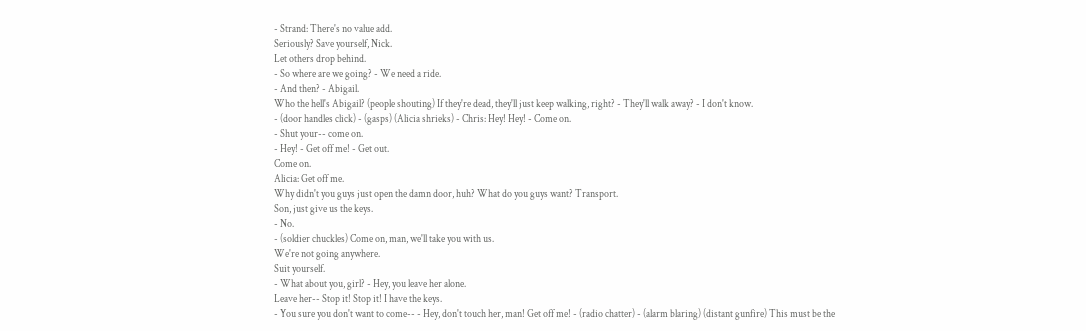- Strand: There's no value add.
Seriously? Save yourself, Nick.
Let others drop behind.
- So where are we going? - We need a ride.
- And then? - Abigail.
Who the hell's Abigail? (people shouting) If they're dead, they'll just keep walking, right? - They'll walk away? - I don't know.
- (door handles click) - (gasps) (Alicia shrieks) - Chris: Hey! Hey! - Come on.
- Shut your-- come on.
- Hey! - Get off me! - Get out.
Come on.
Alicia: Get off me.
Why didn't you guys just open the damn door, huh? What do you guys want? Transport.
Son, just give us the keys.
- No.
- (soldier chuckles) Come on, man, we'll take you with us.
We're not going anywhere.
Suit yourself.
- What about you, girl? - Hey, you leave her alone.
Leave her-- Stop it! Stop it! I have the keys.
- You sure you don't want to come-- - Hey, don't touch her, man! Get off me! - (radio chatter) - (alarm blaring) (distant gunfire) This must be the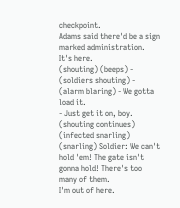checkpoint.
Adams said there'd be a sign marked administration.
It's here.
(shouting) (beeps) - (soldiers shouting) - (alarm blaring) - We gotta load it.
- Just get it on, boy.
(shouting continues) (infected snarling) (snarling) Soldier: We can't hold 'em! The gate isn't gonna hold! There's too many of them.
I'm out of here.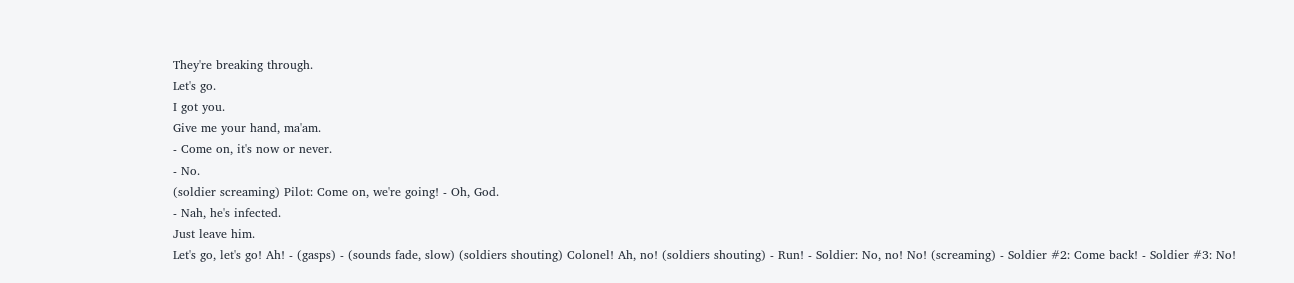They're breaking through.
Let's go.
I got you.
Give me your hand, ma'am.
- Come on, it's now or never.
- No.
(soldier screaming) Pilot: Come on, we're going! - Oh, God.
- Nah, he's infected.
Just leave him.
Let's go, let's go! Ah! - (gasps) - (sounds fade, slow) (soldiers shouting) Colonel! Ah, no! (soldiers shouting) - Run! - Soldier: No, no! No! (screaming) - Soldier #2: Come back! - Soldier #3: No!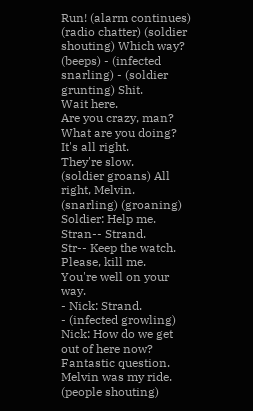Run! (alarm continues) (radio chatter) (soldier shouting) Which way? (beeps) - (infected snarling) - (soldier grunting) Shit.
Wait here.
Are you crazy, man? What are you doing? It's all right.
They're slow.
(soldier groans) All right, Melvin.
(snarling) (groaning) Soldier: Help me.
Stran-- Strand.
Str-- Keep the watch.
Please, kill me.
You're well on your way.
- Nick: Strand.
- (infected growling) Nick: How do we get out of here now? Fantastic question.
Melvin was my ride.
(people shouting)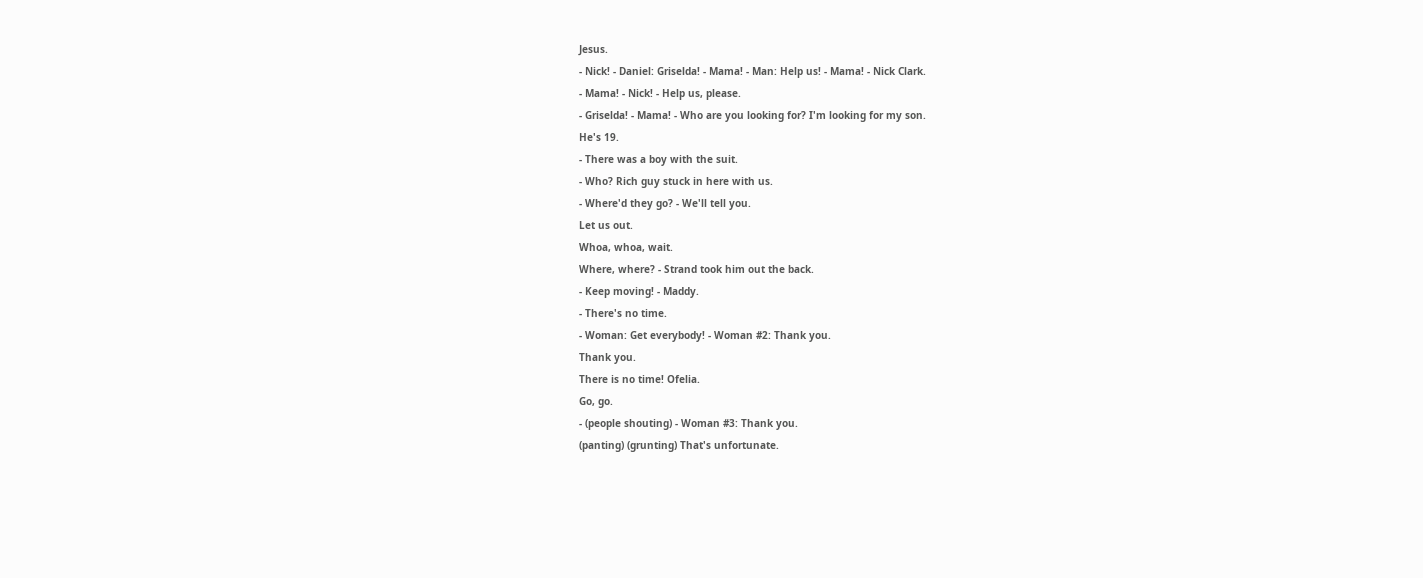Jesus.
- Nick! - Daniel: Griselda! - Mama! - Man: Help us! - Mama! - Nick Clark.
- Mama! - Nick! - Help us, please.
- Griselda! - Mama! - Who are you looking for? I'm looking for my son.
He's 19.
- There was a boy with the suit.
- Who? Rich guy stuck in here with us.
- Where'd they go? - We'll tell you.
Let us out.
Whoa, whoa, wait.
Where, where? - Strand took him out the back.
- Keep moving! - Maddy.
- There's no time.
- Woman: Get everybody! - Woman #2: Thank you.
Thank you.
There is no time! Ofelia.
Go, go.
- (people shouting) - Woman #3: Thank you.
(panting) (grunting) That's unfortunate.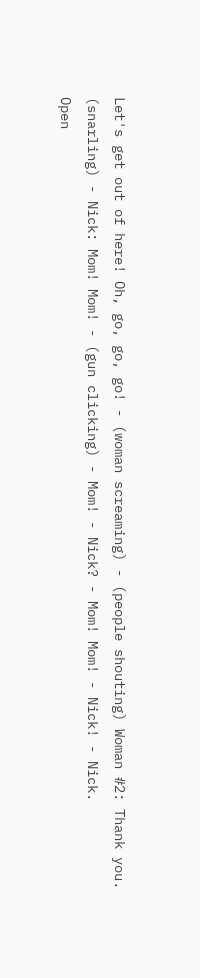Let's get out of here! Oh, go, go, go! - (woman screaming) - (people shouting) Woman #2: Thank you.
(snarling) - Nick: Mom! Mom! - (gun clicking) - Mom! - Nick? - Mom! Mom! - Nick! - Nick.
Open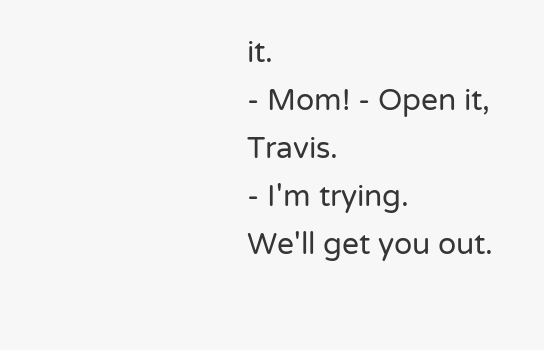it.
- Mom! - Open it, Travis.
- I'm trying.
We'll get you out.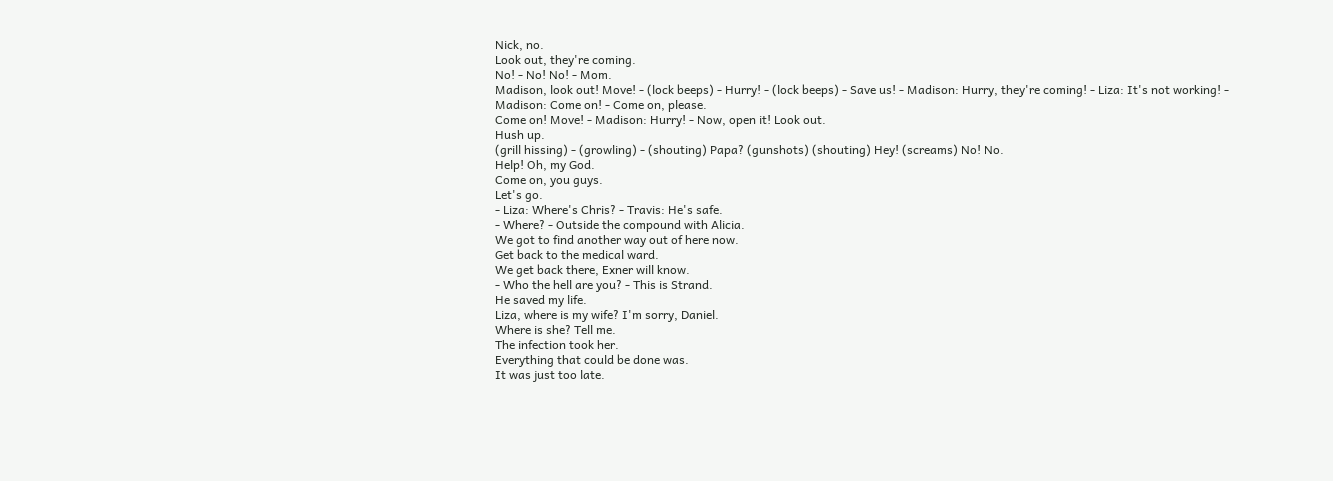Nick, no.
Look out, they're coming.
No! - No! No! - Mom.
Madison, look out! Move! - (lock beeps) - Hurry! - (lock beeps) - Save us! - Madison: Hurry, they're coming! - Liza: It's not working! - Madison: Come on! - Come on, please.
Come on! Move! - Madison: Hurry! - Now, open it! Look out.
Hush up.
(grill hissing) - (growling) - (shouting) Papa? (gunshots) (shouting) Hey! (screams) No! No.
Help! Oh, my God.
Come on, you guys.
Let's go.
- Liza: Where's Chris? - Travis: He's safe.
- Where? - Outside the compound with Alicia.
We got to find another way out of here now.
Get back to the medical ward.
We get back there, Exner will know.
- Who the hell are you? - This is Strand.
He saved my life.
Liza, where is my wife? I'm sorry, Daniel.
Where is she? Tell me.
The infection took her.
Everything that could be done was.
It was just too late.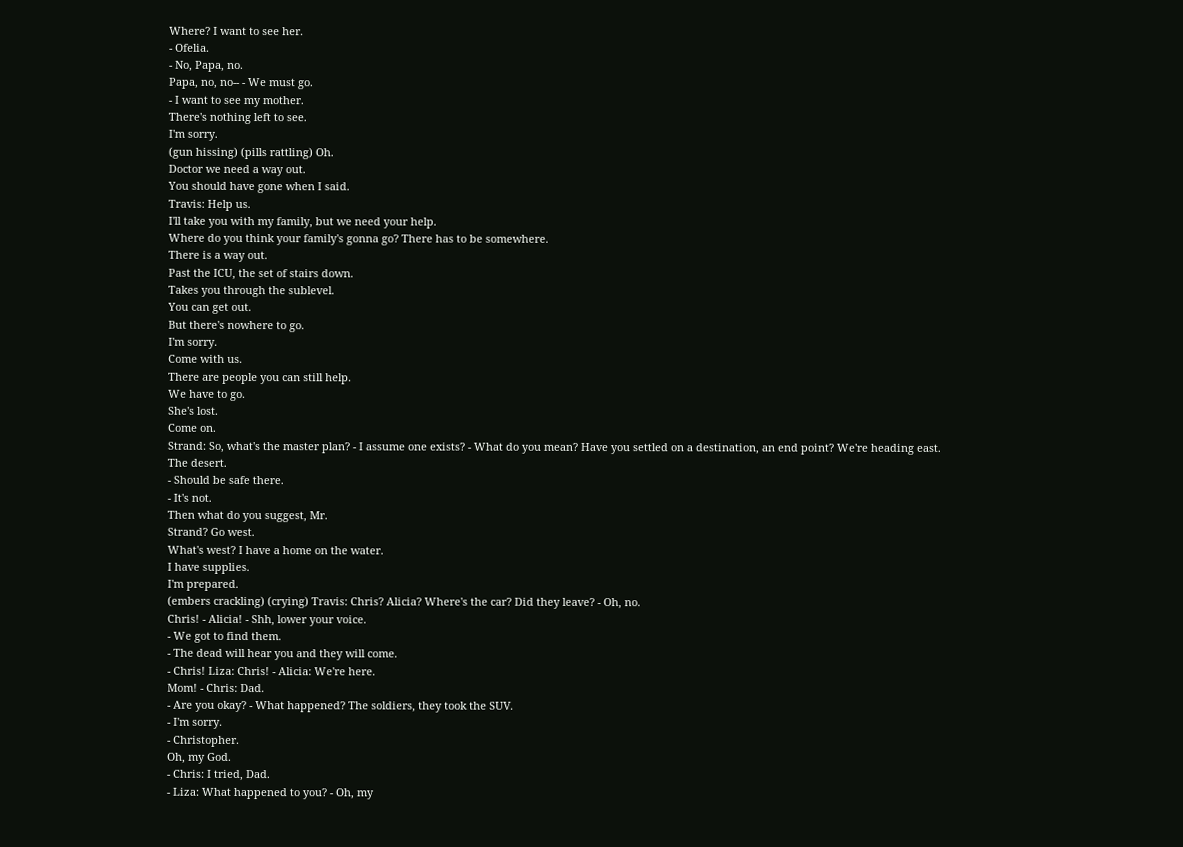Where? I want to see her.
- Ofelia.
- No, Papa, no.
Papa, no, no-- - We must go.
- I want to see my mother.
There's nothing left to see.
I'm sorry.
(gun hissing) (pills rattling) Oh.
Doctor we need a way out.
You should have gone when I said.
Travis: Help us.
I'll take you with my family, but we need your help.
Where do you think your family's gonna go? There has to be somewhere.
There is a way out.
Past the ICU, the set of stairs down.
Takes you through the sublevel.
You can get out.
But there's nowhere to go.
I'm sorry.
Come with us.
There are people you can still help.
We have to go.
She's lost.
Come on.
Strand: So, what's the master plan? - I assume one exists? - What do you mean? Have you settled on a destination, an end point? We're heading east.
The desert.
- Should be safe there.
- It's not.
Then what do you suggest, Mr.
Strand? Go west.
What's west? I have a home on the water.
I have supplies.
I'm prepared.
(embers crackling) (crying) Travis: Chris? Alicia? Where's the car? Did they leave? - Oh, no.
Chris! - Alicia! - Shh, lower your voice.
- We got to find them.
- The dead will hear you and they will come.
- Chris! Liza: Chris! - Alicia: We're here.
Mom! - Chris: Dad.
- Are you okay? - What happened? The soldiers, they took the SUV.
- I'm sorry.
- Christopher.
Oh, my God.
- Chris: I tried, Dad.
- Liza: What happened to you? - Oh, my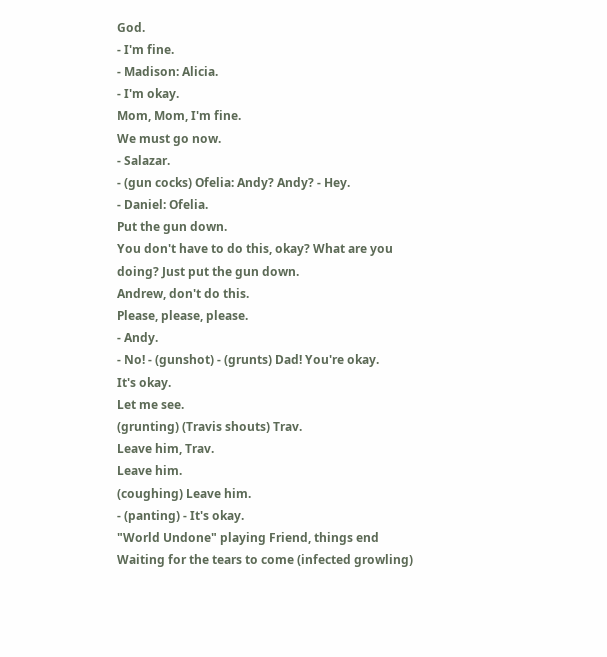God.
- I'm fine.
- Madison: Alicia.
- I'm okay.
Mom, Mom, I'm fine.
We must go now.
- Salazar.
- (gun cocks) Ofelia: Andy? Andy? - Hey.
- Daniel: Ofelia.
Put the gun down.
You don't have to do this, okay? What are you doing? Just put the gun down.
Andrew, don't do this.
Please, please, please.
- Andy.
- No! - (gunshot) - (grunts) Dad! You're okay.
It's okay.
Let me see.
(grunting) (Travis shouts) Trav.
Leave him, Trav.
Leave him.
(coughing) Leave him.
- (panting) - It's okay.
"World Undone" playing Friend, things end Waiting for the tears to come (infected growling)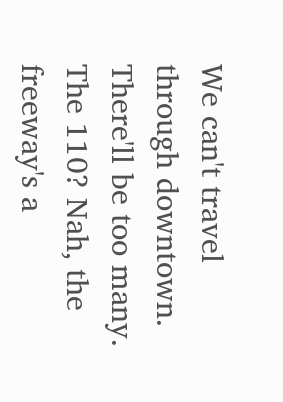We can't travel through downtown.
There'll be too many.
The 110? Nah, the freeway's a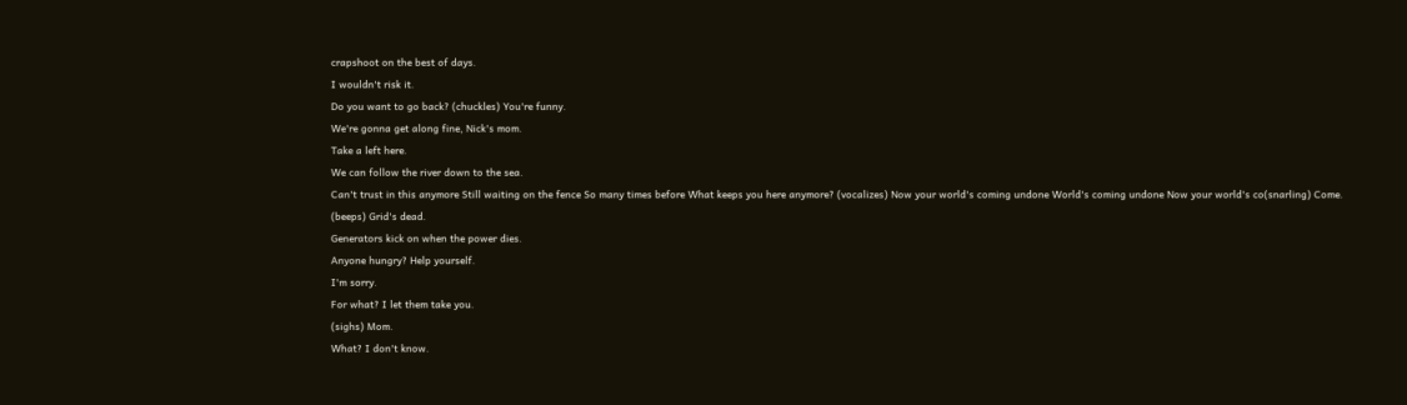crapshoot on the best of days.
I wouldn't risk it.
Do you want to go back? (chuckles) You're funny.
We're gonna get along fine, Nick's mom.
Take a left here.
We can follow the river down to the sea.
Can't trust in this anymore Still waiting on the fence So many times before What keeps you here anymore? (vocalizes) Now your world's coming undone World's coming undone Now your world's co(snarling) Come.
(beeps) Grid's dead.
Generators kick on when the power dies.
Anyone hungry? Help yourself.
I'm sorry.
For what? I let them take you.
(sighs) Mom.
What? I don't know.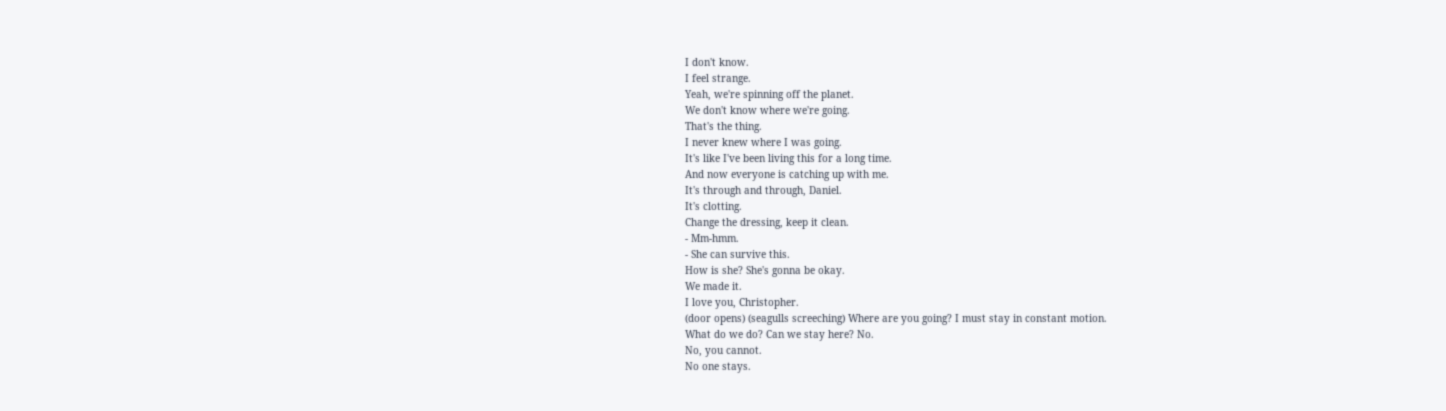I don't know.
I feel strange.
Yeah, we're spinning off the planet.
We don't know where we're going.
That's the thing.
I never knew where I was going.
It's like I've been living this for a long time.
And now everyone is catching up with me.
It's through and through, Daniel.
It's clotting.
Change the dressing, keep it clean.
- Mm-hmm.
- She can survive this.
How is she? She's gonna be okay.
We made it.
I love you, Christopher.
(door opens) (seagulls screeching) Where are you going? I must stay in constant motion.
What do we do? Can we stay here? No.
No, you cannot.
No one stays.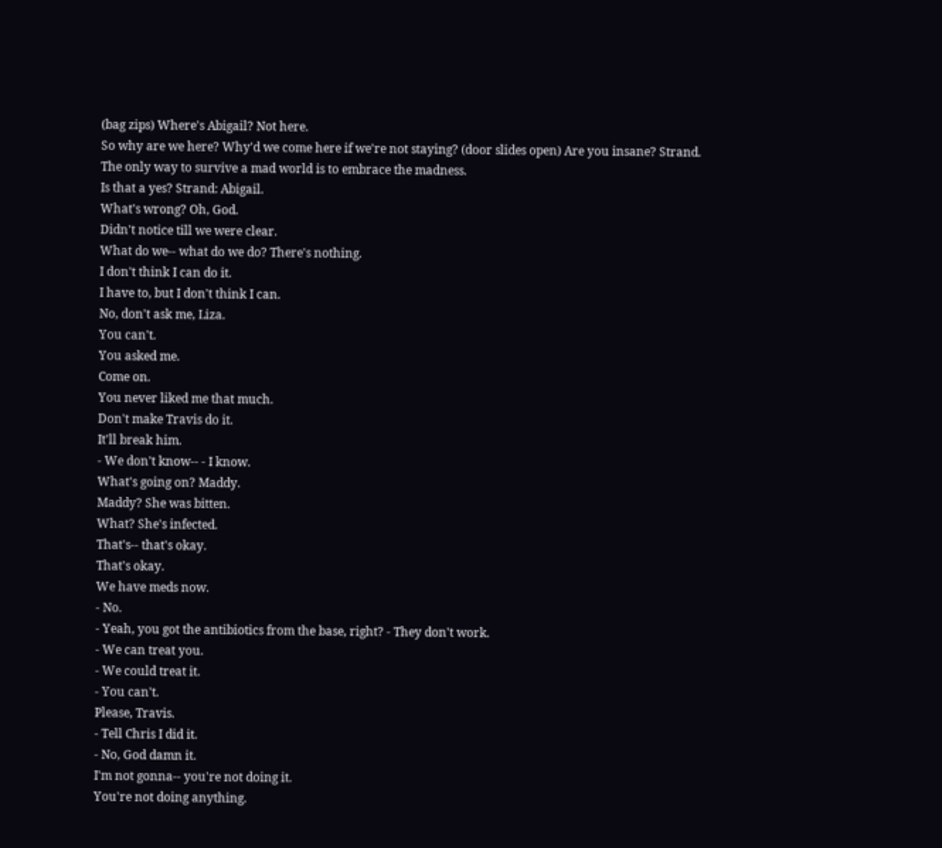(bag zips) Where's Abigail? Not here.
So why are we here? Why'd we come here if we're not staying? (door slides open) Are you insane? Strand.
The only way to survive a mad world is to embrace the madness.
Is that a yes? Strand: Abigail.
What's wrong? Oh, God.
Didn't notice till we were clear.
What do we-- what do we do? There's nothing.
I don't think I can do it.
I have to, but I don't think I can.
No, don't ask me, Liza.
You can't.
You asked me.
Come on.
You never liked me that much.
Don't make Travis do it.
It'll break him.
- We don't know-- - I know.
What's going on? Maddy.
Maddy? She was bitten.
What? She's infected.
That's-- that's okay.
That's okay.
We have meds now.
- No.
- Yeah, you got the antibiotics from the base, right? - They don't work.
- We can treat you.
- We could treat it.
- You can't.
Please, Travis.
- Tell Chris I did it.
- No, God damn it.
I'm not gonna-- you're not doing it.
You're not doing anything.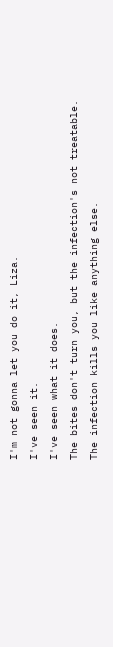I'm not gonna let you do it, Liza.
I've seen it.
I've seen what it does.
The bites don't turn you, but the infection's not treatable.
The infection kills you like anything else.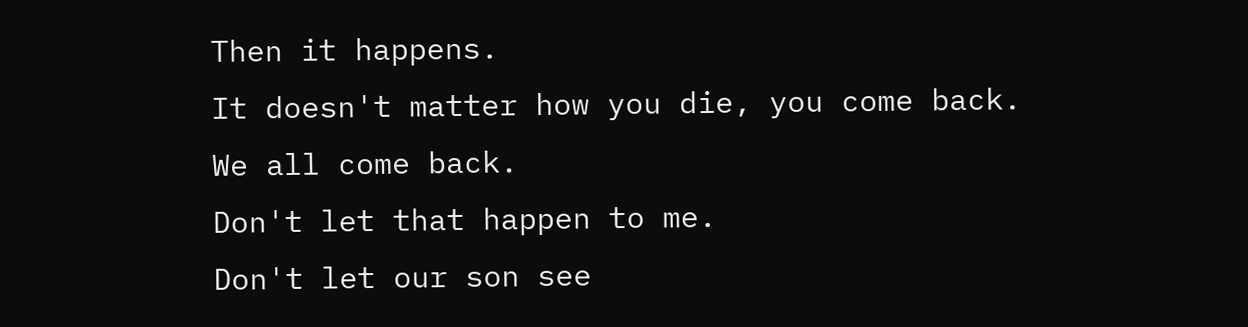Then it happens.
It doesn't matter how you die, you come back.
We all come back.
Don't let that happen to me.
Don't let our son see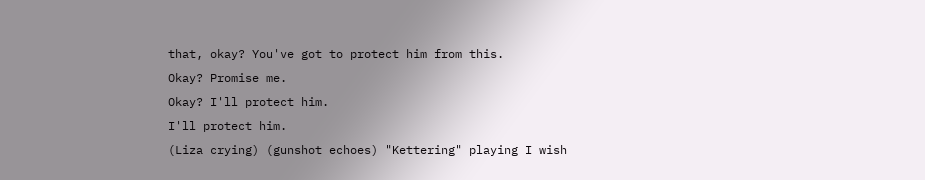that, okay? You've got to protect him from this.
Okay? Promise me.
Okay? I'll protect him.
I'll protect him.
(Liza crying) (gunshot echoes) "Kettering" playing I wish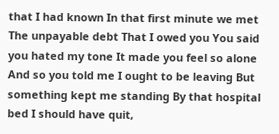that I had known In that first minute we met The unpayable debt That I owed you You said you hated my tone It made you feel so alone And so you told me I ought to be leaving But something kept me standing By that hospital bed I should have quit,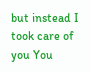but instead I took care of you You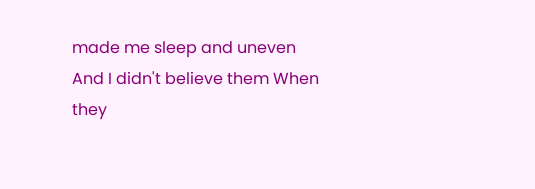made me sleep and uneven And I didn't believe them When they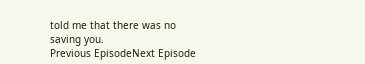told me that there was no saving you.
Previous EpisodeNext Episode